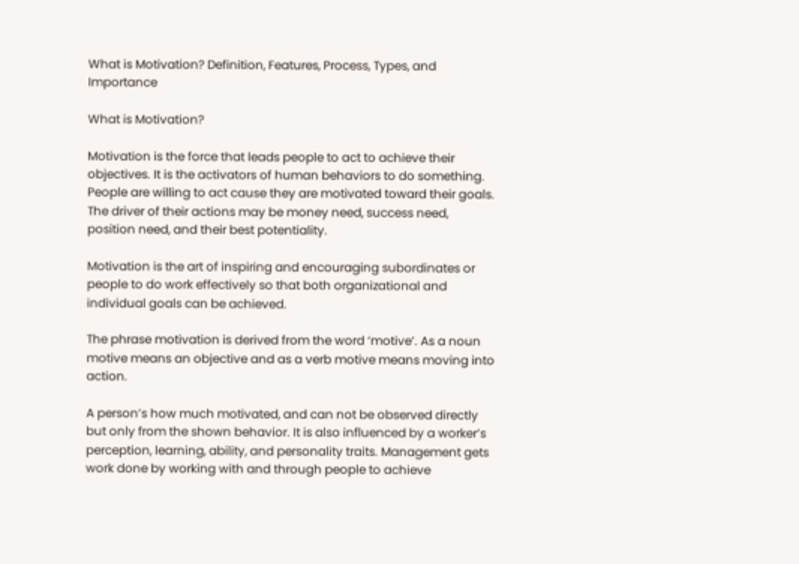What is Motivation? Definition, Features, Process, Types, and Importance

What is Motivation?

Motivation is the force that leads people to act to achieve their objectives. It is the activators of human behaviors to do something. People are willing to act cause they are motivated toward their goals. The driver of their actions may be money need, success need, position need, and their best potentiality.

Motivation is the art of inspiring and encouraging subordinates or people to do work effectively so that both organizational and individual goals can be achieved.

The phrase motivation is derived from the word ‘motive’. As a noun motive means an objective and as a verb motive means moving into action.

A person’s how much motivated, and can not be observed directly but only from the shown behavior. It is also influenced by a worker’s perception, learning, ability, and personality traits. Management gets work done by working with and through people to achieve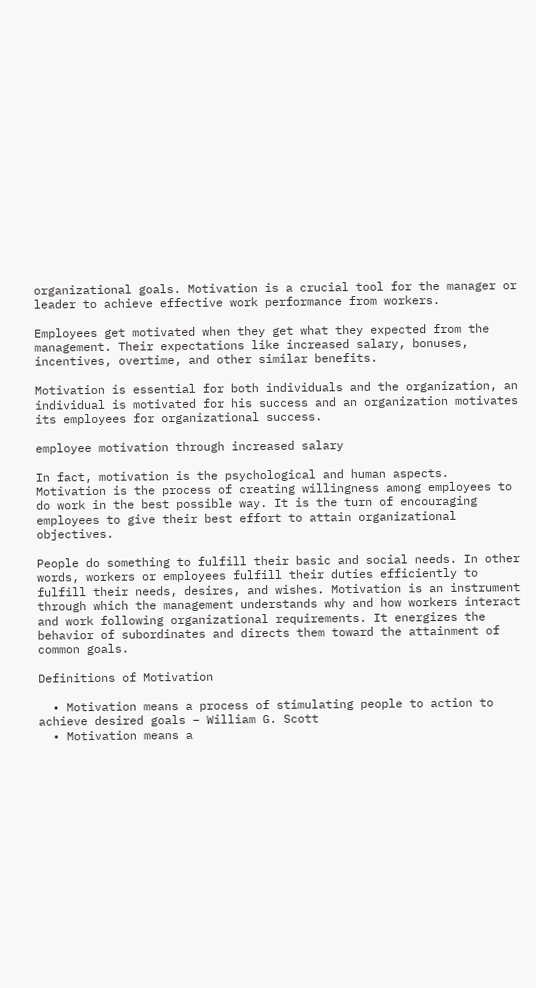organizational goals. Motivation is a crucial tool for the manager or leader to achieve effective work performance from workers.

Employees get motivated when they get what they expected from the management. Their expectations like increased salary, bonuses, incentives, overtime, and other similar benefits.

Motivation is essential for both individuals and the organization, an individual is motivated for his success and an organization motivates its employees for organizational success.

employee motivation through increased salary

In fact, motivation is the psychological and human aspects. Motivation is the process of creating willingness among employees to do work in the best possible way. It is the turn of encouraging employees to give their best effort to attain organizational objectives.

People do something to fulfill their basic and social needs. In other words, workers or employees fulfill their duties efficiently to fulfill their needs, desires, and wishes. Motivation is an instrument through which the management understands why and how workers interact and work following organizational requirements. It energizes the behavior of subordinates and directs them toward the attainment of common goals.

Definitions of Motivation

  • Motivation means a process of stimulating people to action to achieve desired goals – William G. Scott
  • Motivation means a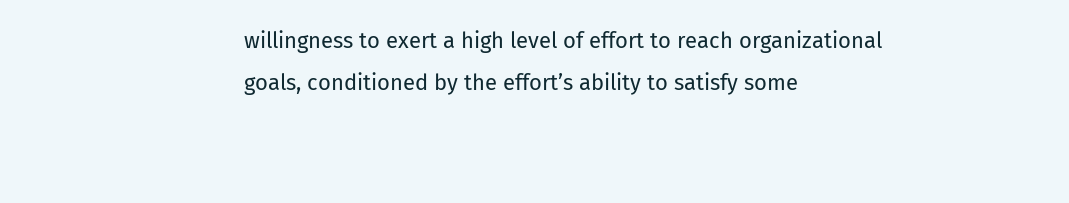willingness to exert a high level of effort to reach organizational goals, conditioned by the effort’s ability to satisfy some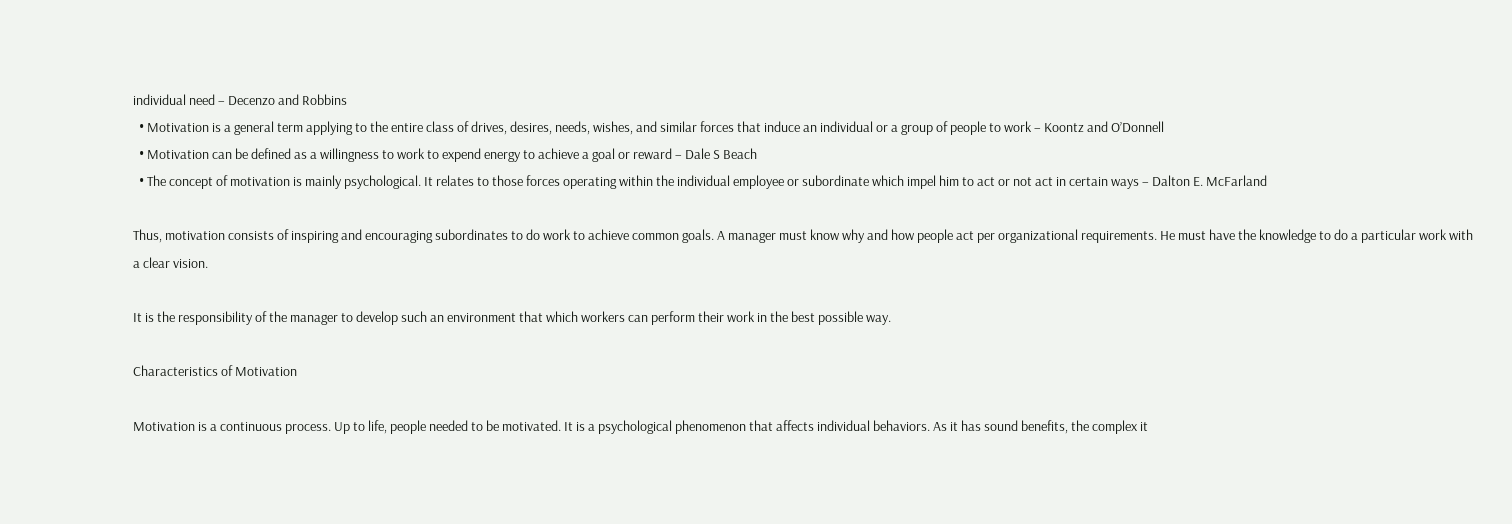individual need – Decenzo and Robbins
  • Motivation is a general term applying to the entire class of drives, desires, needs, wishes, and similar forces that induce an individual or a group of people to work – Koontz and O’Donnell
  • Motivation can be defined as a willingness to work to expend energy to achieve a goal or reward – Dale S Beach
  • The concept of motivation is mainly psychological. It relates to those forces operating within the individual employee or subordinate which impel him to act or not act in certain ways – Dalton E. McFarland

Thus, motivation consists of inspiring and encouraging subordinates to do work to achieve common goals. A manager must know why and how people act per organizational requirements. He must have the knowledge to do a particular work with a clear vision.

It is the responsibility of the manager to develop such an environment that which workers can perform their work in the best possible way.

Characteristics of Motivation

Motivation is a continuous process. Up to life, people needed to be motivated. It is a psychological phenomenon that affects individual behaviors. As it has sound benefits, the complex it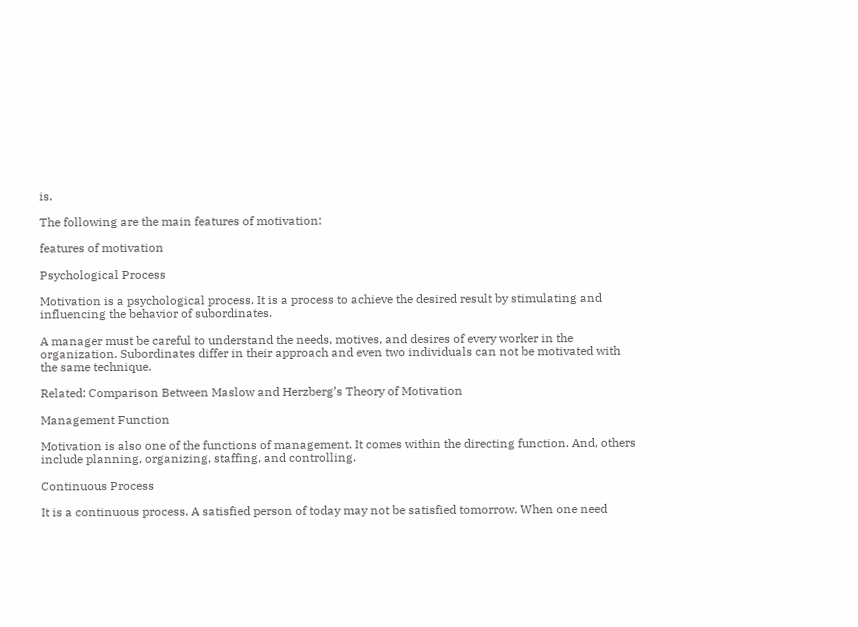is.

The following are the main features of motivation:

features of motivation

Psychological Process

Motivation is a psychological process. It is a process to achieve the desired result by stimulating and influencing the behavior of subordinates.

A manager must be careful to understand the needs, motives, and desires of every worker in the organization. Subordinates differ in their approach and even two individuals can not be motivated with the same technique.

Related: Comparison Between Maslow and Herzberg’s Theory of Motivation

Management Function

Motivation is also one of the functions of management. It comes within the directing function. And, others include planning, organizing, staffing, and controlling.

Continuous Process

It is a continuous process. A satisfied person of today may not be satisfied tomorrow. When one need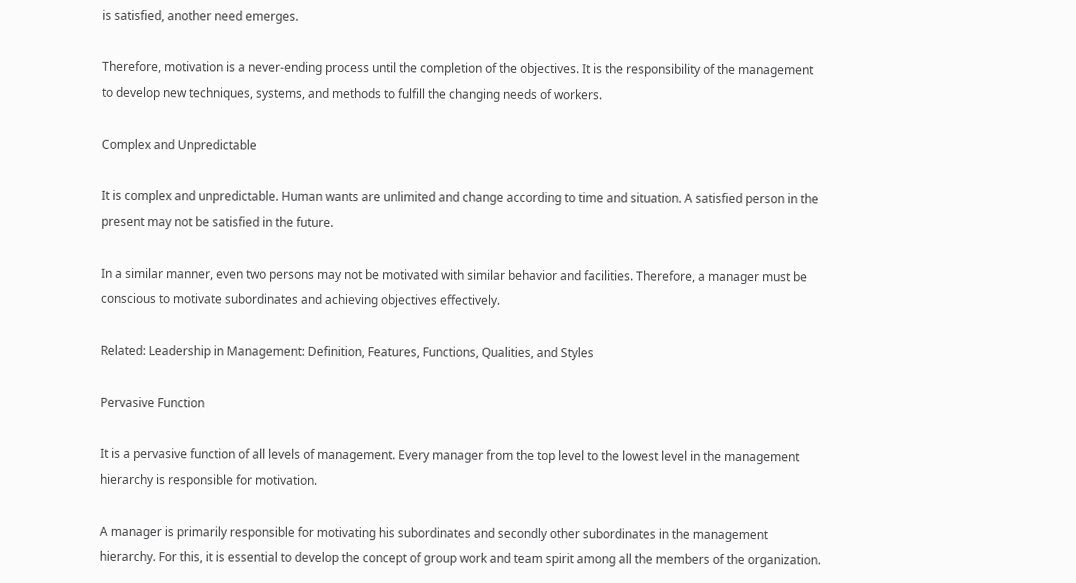is satisfied, another need emerges.

Therefore, motivation is a never-ending process until the completion of the objectives. It is the responsibility of the management to develop new techniques, systems, and methods to fulfill the changing needs of workers.

Complex and Unpredictable

It is complex and unpredictable. Human wants are unlimited and change according to time and situation. A satisfied person in the present may not be satisfied in the future.

In a similar manner, even two persons may not be motivated with similar behavior and facilities. Therefore, a manager must be conscious to motivate subordinates and achieving objectives effectively.

Related: Leadership in Management: Definition, Features, Functions, Qualities, and Styles

Pervasive Function

It is a pervasive function of all levels of management. Every manager from the top level to the lowest level in the management hierarchy is responsible for motivation.

A manager is primarily responsible for motivating his subordinates and secondly other subordinates in the management hierarchy. For this, it is essential to develop the concept of group work and team spirit among all the members of the organization.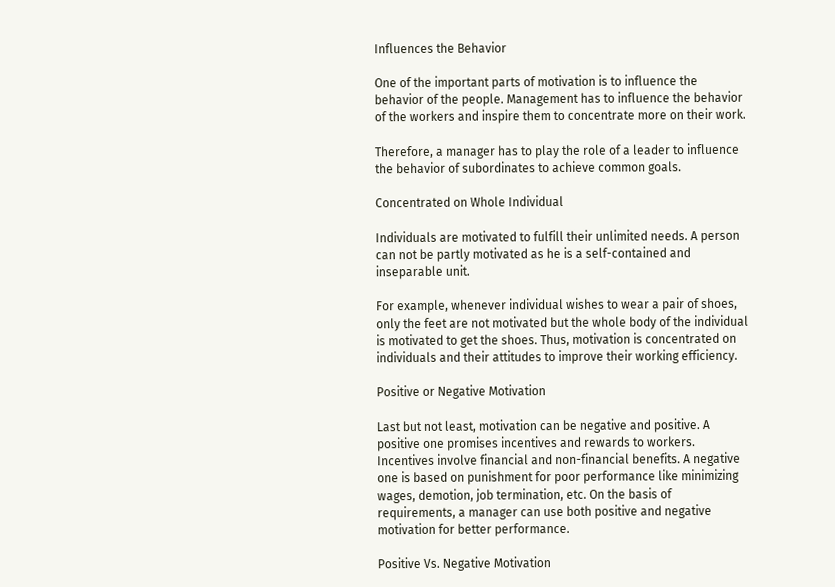Influences the Behavior

One of the important parts of motivation is to influence the behavior of the people. Management has to influence the behavior of the workers and inspire them to concentrate more on their work.

Therefore, a manager has to play the role of a leader to influence the behavior of subordinates to achieve common goals.

Concentrated on Whole Individual

Individuals are motivated to fulfill their unlimited needs. A person can not be partly motivated as he is a self-contained and inseparable unit.

For example, whenever individual wishes to wear a pair of shoes, only the feet are not motivated but the whole body of the individual is motivated to get the shoes. Thus, motivation is concentrated on individuals and their attitudes to improve their working efficiency.

Positive or Negative Motivation

Last but not least, motivation can be negative and positive. A positive one promises incentives and rewards to workers. Incentives involve financial and non-financial benefits. A negative one is based on punishment for poor performance like minimizing wages, demotion, job termination, etc. On the basis of requirements, a manager can use both positive and negative motivation for better performance.

Positive Vs. Negative Motivation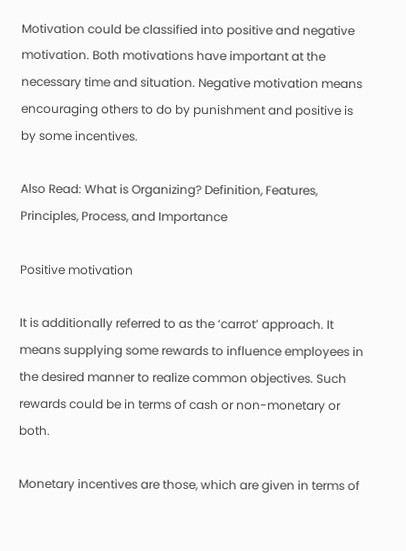Motivation could be classified into positive and negative motivation. Both motivations have important at the necessary time and situation. Negative motivation means encouraging others to do by punishment and positive is by some incentives.

Also Read: What is Organizing? Definition, Features, Principles, Process, and Importance

Positive motivation

It is additionally referred to as the ‘carrot’ approach. It means supplying some rewards to influence employees in the desired manner to realize common objectives. Such rewards could be in terms of cash or non-monetary or both.

Monetary incentives are those, which are given in terms of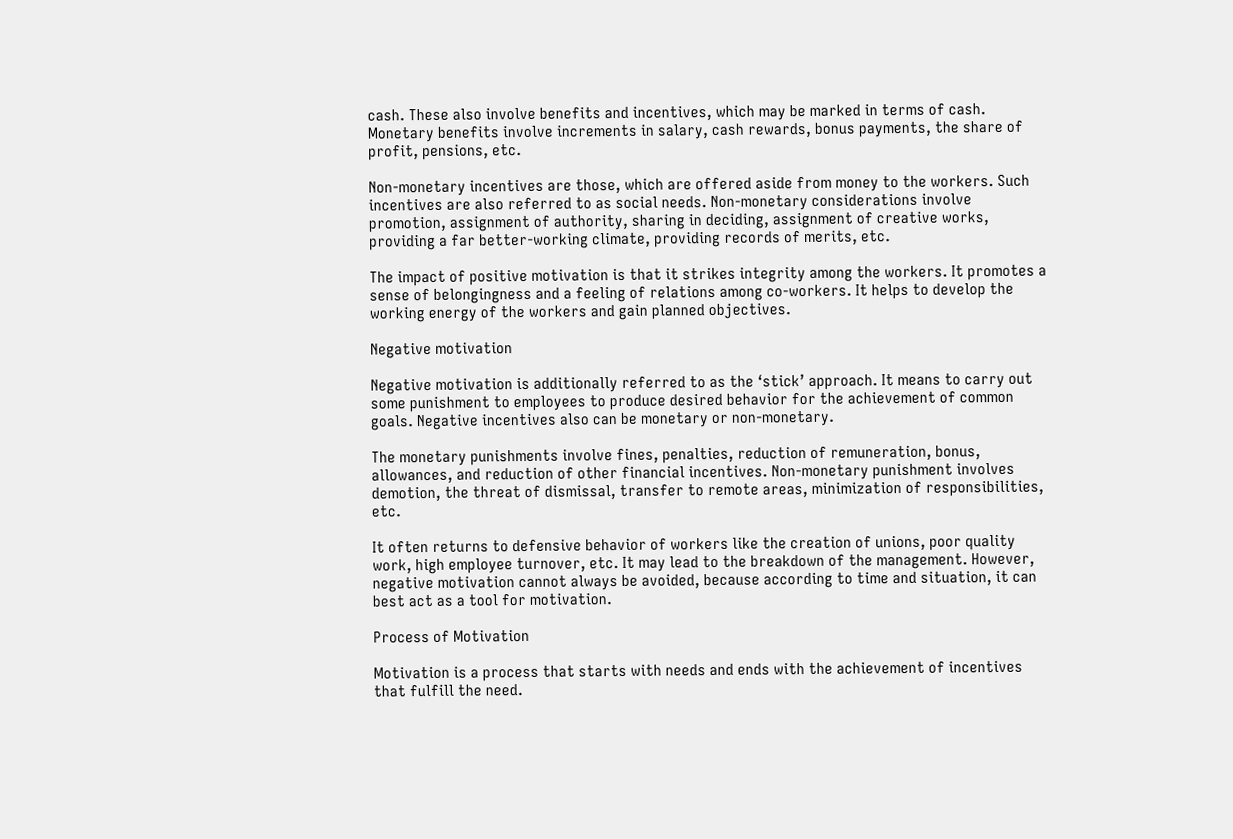cash. These also involve benefits and incentives, which may be marked in terms of cash. Monetary benefits involve increments in salary, cash rewards, bonus payments, the share of profit, pensions, etc.

Non-monetary incentives are those, which are offered aside from money to the workers. Such incentives are also referred to as social needs. Non-monetary considerations involve promotion, assignment of authority, sharing in deciding, assignment of creative works, providing a far better-working climate, providing records of merits, etc.

The impact of positive motivation is that it strikes integrity among the workers. It promotes a sense of belongingness and a feeling of relations among co-workers. It helps to develop the working energy of the workers and gain planned objectives.

Negative motivation

Negative motivation is additionally referred to as the ‘stick’ approach. It means to carry out some punishment to employees to produce desired behavior for the achievement of common goals. Negative incentives also can be monetary or non-monetary.

The monetary punishments involve fines, penalties, reduction of remuneration, bonus, allowances, and reduction of other financial incentives. Non-monetary punishment involves demotion, the threat of dismissal, transfer to remote areas, minimization of responsibilities, etc.

It often returns to defensive behavior of workers like the creation of unions, poor quality work, high employee turnover, etc. It may lead to the breakdown of the management. However, negative motivation cannot always be avoided, because according to time and situation, it can best act as a tool for motivation.

Process of Motivation

Motivation is a process that starts with needs and ends with the achievement of incentives that fulfill the need.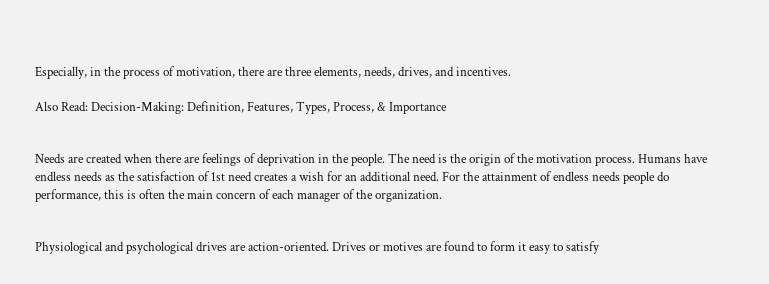Especially, in the process of motivation, there are three elements, needs, drives, and incentives.

Also Read: Decision-Making: Definition, Features, Types, Process, & Importance


Needs are created when there are feelings of deprivation in the people. The need is the origin of the motivation process. Humans have endless needs as the satisfaction of 1st need creates a wish for an additional need. For the attainment of endless needs people do performance, this is often the main concern of each manager of the organization.


Physiological and psychological drives are action-oriented. Drives or motives are found to form it easy to satisfy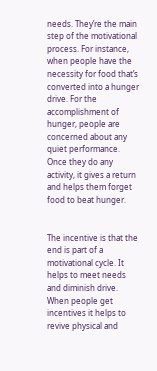needs. They’re the main step of the motivational process. For instance, when people have the necessity for food that’s converted into a hunger drive. For the accomplishment of hunger, people are concerned about any quiet performance. Once they do any activity, it gives a return and helps them forget food to beat hunger.


The incentive is that the end is part of a motivational cycle. It helps to meet needs and diminish drive. When people get incentives it helps to revive physical and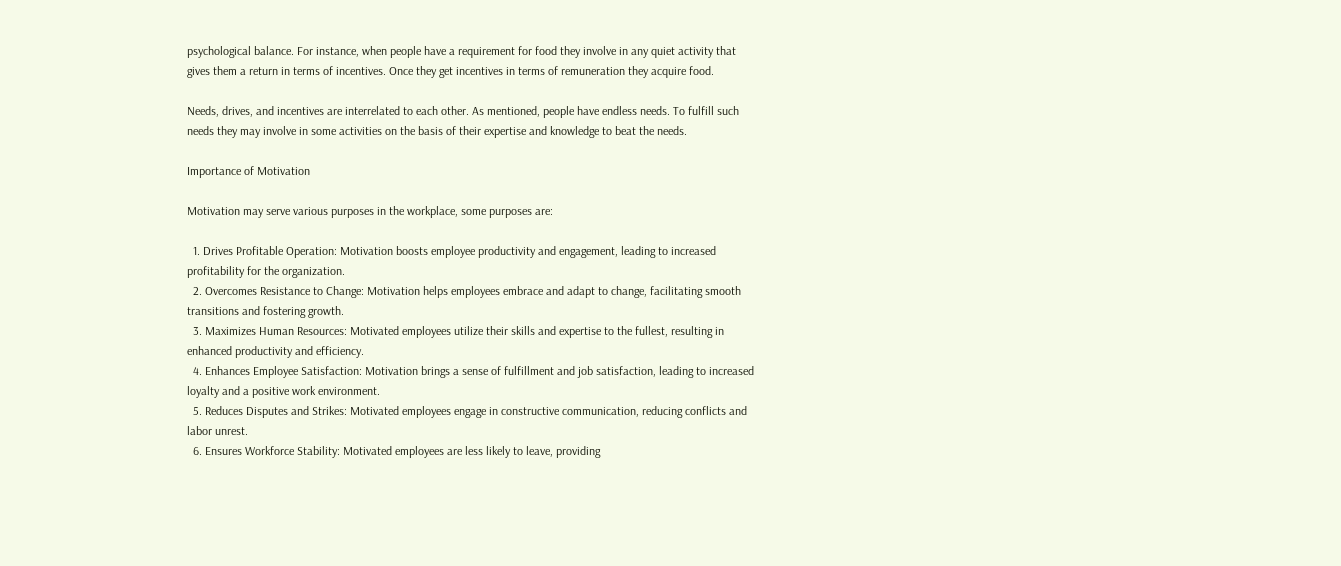psychological balance. For instance, when people have a requirement for food they involve in any quiet activity that gives them a return in terms of incentives. Once they get incentives in terms of remuneration they acquire food.

Needs, drives, and incentives are interrelated to each other. As mentioned, people have endless needs. To fulfill such needs they may involve in some activities on the basis of their expertise and knowledge to beat the needs.

Importance of Motivation

Motivation may serve various purposes in the workplace, some purposes are:

  1. Drives Profitable Operation: Motivation boosts employee productivity and engagement, leading to increased profitability for the organization.
  2. Overcomes Resistance to Change: Motivation helps employees embrace and adapt to change, facilitating smooth transitions and fostering growth.
  3. Maximizes Human Resources: Motivated employees utilize their skills and expertise to the fullest, resulting in enhanced productivity and efficiency.
  4. Enhances Employee Satisfaction: Motivation brings a sense of fulfillment and job satisfaction, leading to increased loyalty and a positive work environment.
  5. Reduces Disputes and Strikes: Motivated employees engage in constructive communication, reducing conflicts and labor unrest.
  6. Ensures Workforce Stability: Motivated employees are less likely to leave, providing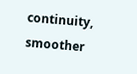continuity, smoother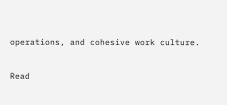operations, and cohesive work culture.

Read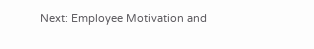Next: Employee Motivation and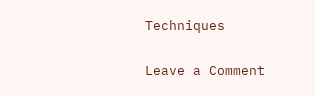Techniques

Leave a Comment